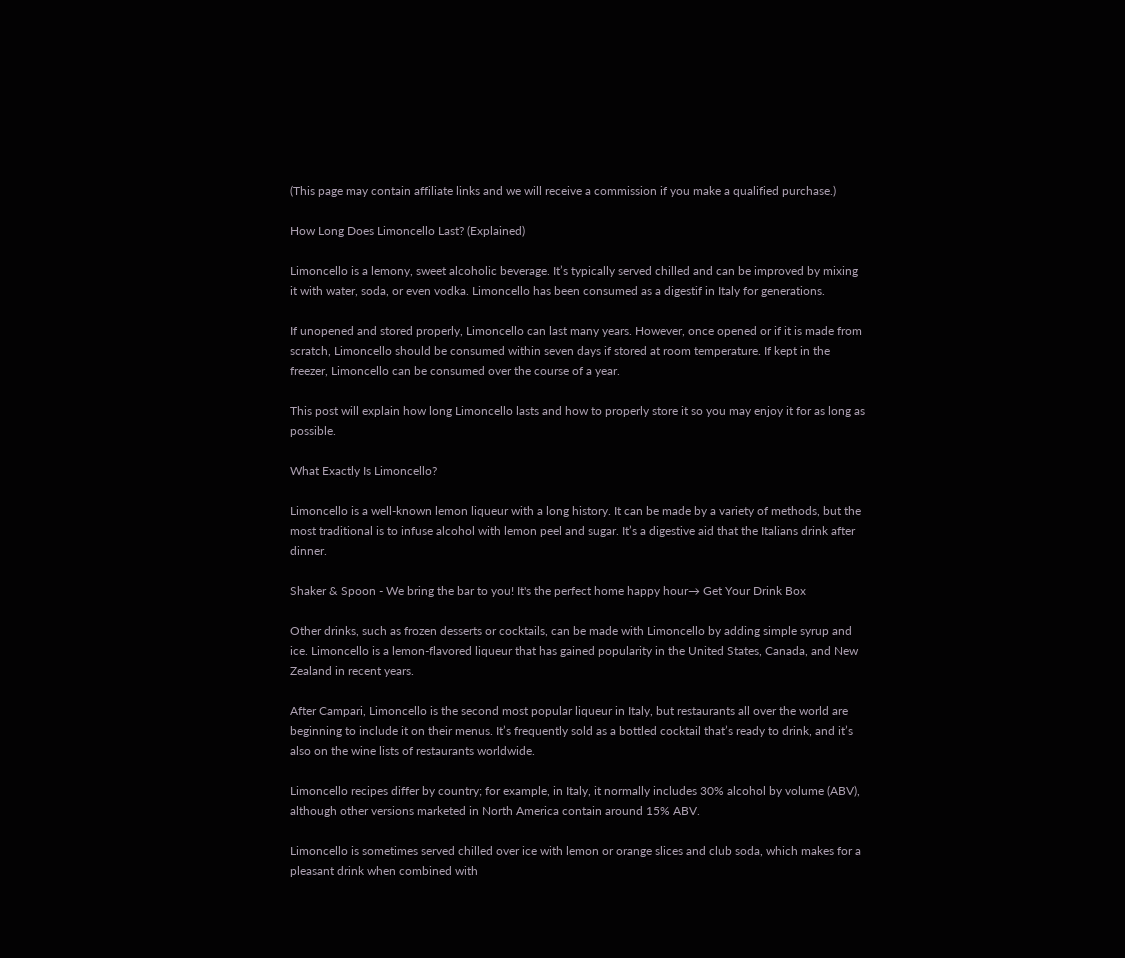(This page may contain affiliate links and we will receive a commission if you make a qualified purchase.)

How Long Does Limoncello Last? (Explained)

Limoncello is a lemony, sweet alcoholic beverage. It’s typically served chilled and can be improved by mixing it with water, soda, or even vodka. Limoncello has been consumed as a digestif in Italy for generations.

If unopened and stored properly, Limoncello can last many years. However, once opened or if it is made from scratch, Limoncello should be consumed within seven days if stored at room temperature. If kept in the freezer, Limoncello can be consumed over the course of a year.

This post will explain how long Limoncello lasts and how to properly store it so you may enjoy it for as long as possible.

What Exactly Is Limoncello?

Limoncello is a well-known lemon liqueur with a long history. It can be made by a variety of methods, but the most traditional is to infuse alcohol with lemon peel and sugar. It’s a digestive aid that the Italians drink after dinner.

Shaker & Spoon - We bring the bar to you! It's the perfect home happy hour→ Get Your Drink Box

Other drinks, such as frozen desserts or cocktails, can be made with Limoncello by adding simple syrup and ice. Limoncello is a lemon-flavored liqueur that has gained popularity in the United States, Canada, and New Zealand in recent years.

After Campari, Limoncello is the second most popular liqueur in Italy, but restaurants all over the world are beginning to include it on their menus. It’s frequently sold as a bottled cocktail that’s ready to drink, and it’s also on the wine lists of restaurants worldwide.

Limoncello recipes differ by country; for example, in Italy, it normally includes 30% alcohol by volume (ABV), although other versions marketed in North America contain around 15% ABV.

Limoncello is sometimes served chilled over ice with lemon or orange slices and club soda, which makes for a pleasant drink when combined with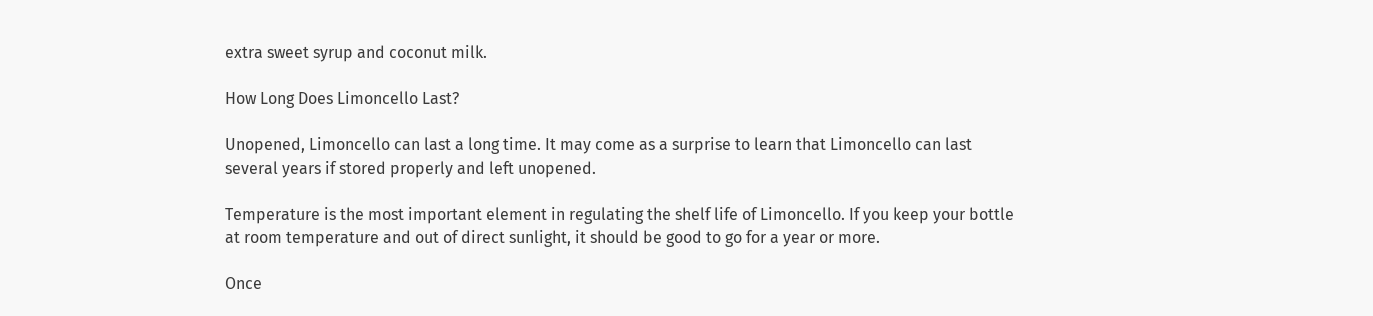extra sweet syrup and coconut milk.

How Long Does Limoncello Last?

Unopened, Limoncello can last a long time. It may come as a surprise to learn that Limoncello can last several years if stored properly and left unopened.

Temperature is the most important element in regulating the shelf life of Limoncello. If you keep your bottle at room temperature and out of direct sunlight, it should be good to go for a year or more.

Once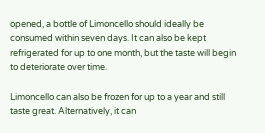opened, a bottle of Limoncello should ideally be consumed within seven days. It can also be kept refrigerated for up to one month, but the taste will begin to deteriorate over time.

Limoncello can also be frozen for up to a year and still taste great. Alternatively, it can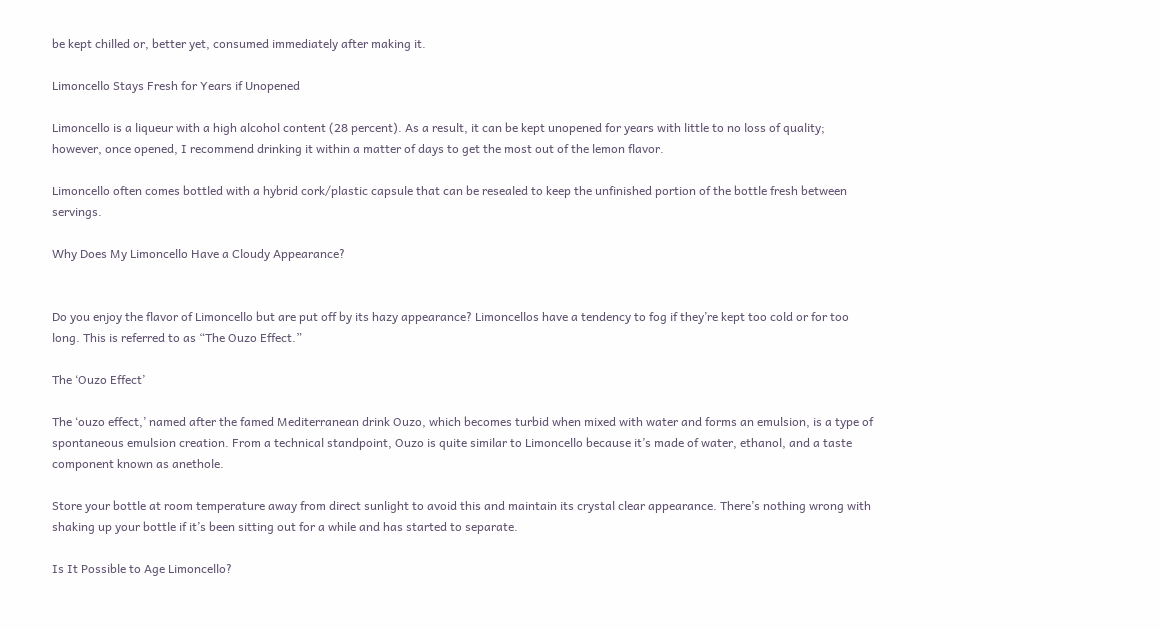be kept chilled or, better yet, consumed immediately after making it.

Limoncello Stays Fresh for Years if Unopened

Limoncello is a liqueur with a high alcohol content (28 percent). As a result, it can be kept unopened for years with little to no loss of quality; however, once opened, I recommend drinking it within a matter of days to get the most out of the lemon flavor.

Limoncello often comes bottled with a hybrid cork/plastic capsule that can be resealed to keep the unfinished portion of the bottle fresh between servings.

Why Does My Limoncello Have a Cloudy Appearance?


Do you enjoy the flavor of Limoncello but are put off by its hazy appearance? Limoncellos have a tendency to fog if they’re kept too cold or for too long. This is referred to as “The Ouzo Effect.”

The ‘Ouzo Effect’

The ‘ouzo effect,’ named after the famed Mediterranean drink Ouzo, which becomes turbid when mixed with water and forms an emulsion, is a type of spontaneous emulsion creation. From a technical standpoint, Ouzo is quite similar to Limoncello because it’s made of water, ethanol, and a taste component known as anethole.

Store your bottle at room temperature away from direct sunlight to avoid this and maintain its crystal clear appearance. There’s nothing wrong with shaking up your bottle if it’s been sitting out for a while and has started to separate.

Is It Possible to Age Limoncello?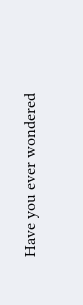Have you ever wondered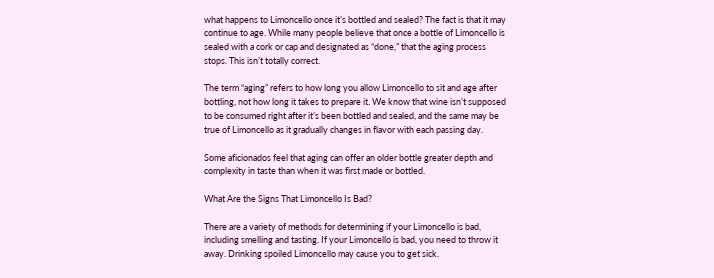what happens to Limoncello once it’s bottled and sealed? The fact is that it may continue to age. While many people believe that once a bottle of Limoncello is sealed with a cork or cap and designated as “done,” that the aging process stops. This isn’t totally correct.

The term “aging” refers to how long you allow Limoncello to sit and age after bottling, not how long it takes to prepare it. We know that wine isn’t supposed to be consumed right after it’s been bottled and sealed, and the same may be true of Limoncello as it gradually changes in flavor with each passing day.

Some aficionados feel that aging can offer an older bottle greater depth and complexity in taste than when it was first made or bottled.

What Are the Signs That Limoncello Is Bad?

There are a variety of methods for determining if your Limoncello is bad, including smelling and tasting. If your Limoncello is bad, you need to throw it away. Drinking spoiled Limoncello may cause you to get sick.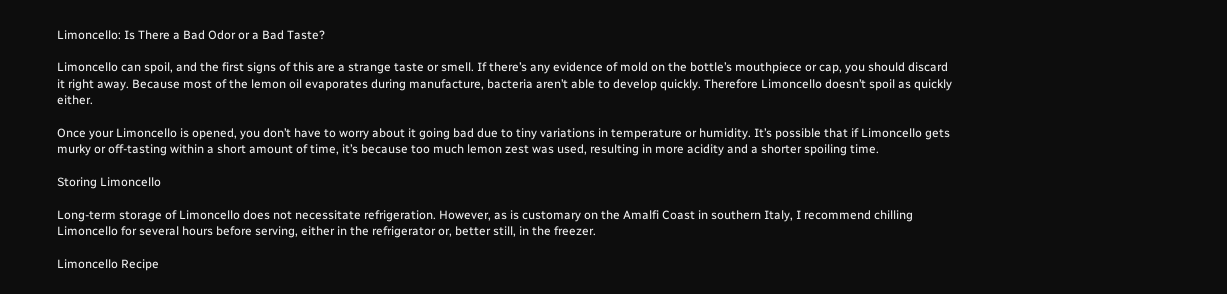Limoncello: Is There a Bad Odor or a Bad Taste?

Limoncello can spoil, and the first signs of this are a strange taste or smell. If there’s any evidence of mold on the bottle’s mouthpiece or cap, you should discard it right away. Because most of the lemon oil evaporates during manufacture, bacteria aren’t able to develop quickly. Therefore Limoncello doesn’t spoil as quickly either.

Once your Limoncello is opened, you don’t have to worry about it going bad due to tiny variations in temperature or humidity. It’s possible that if Limoncello gets murky or off-tasting within a short amount of time, it’s because too much lemon zest was used, resulting in more acidity and a shorter spoiling time.

Storing Limoncello

Long-term storage of Limoncello does not necessitate refrigeration. However, as is customary on the Amalfi Coast in southern Italy, I recommend chilling Limoncello for several hours before serving, either in the refrigerator or, better still, in the freezer.

Limoncello Recipe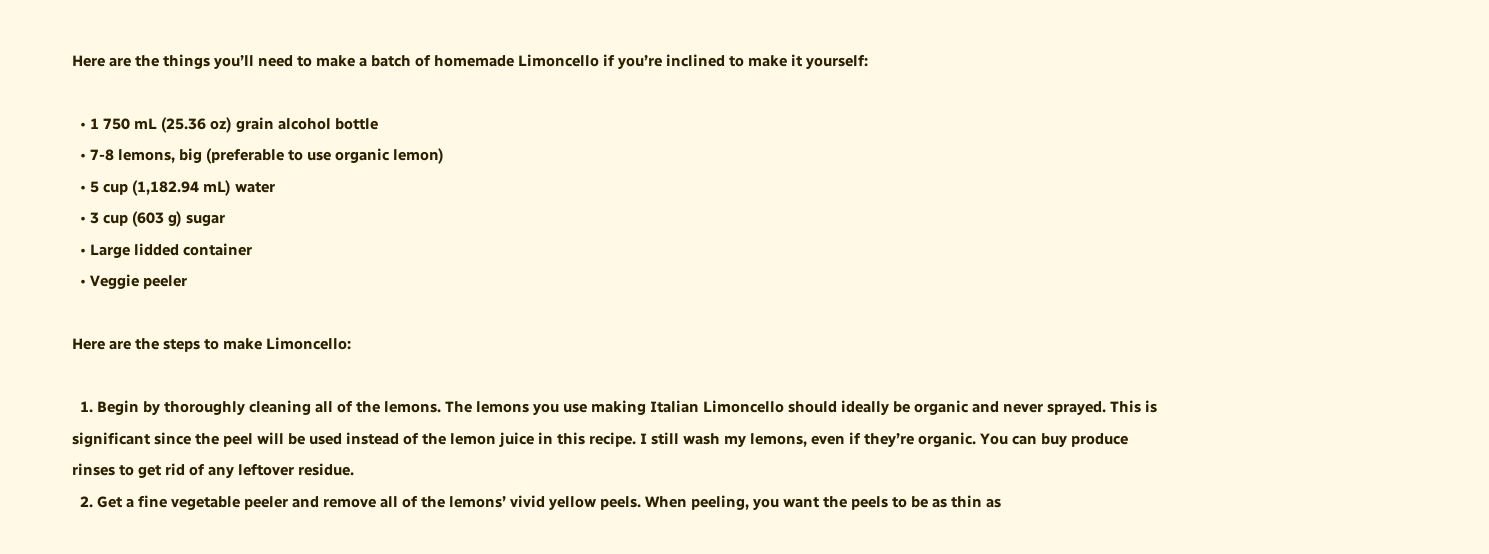Here are the things you’ll need to make a batch of homemade Limoncello if you’re inclined to make it yourself:

  • 1 750 mL (25.36 oz) grain alcohol bottle
  • 7-8 lemons, big (preferable to use organic lemon)
  • 5 cup (1,182.94 mL) water
  • 3 cup (603 g) sugar
  • Large lidded container
  • Veggie peeler

Here are the steps to make Limoncello:

  1. Begin by thoroughly cleaning all of the lemons. The lemons you use making Italian Limoncello should ideally be organic and never sprayed. This is significant since the peel will be used instead of the lemon juice in this recipe. I still wash my lemons, even if they’re organic. You can buy produce rinses to get rid of any leftover residue.
  2. Get a fine vegetable peeler and remove all of the lemons’ vivid yellow peels. When peeling, you want the peels to be as thin as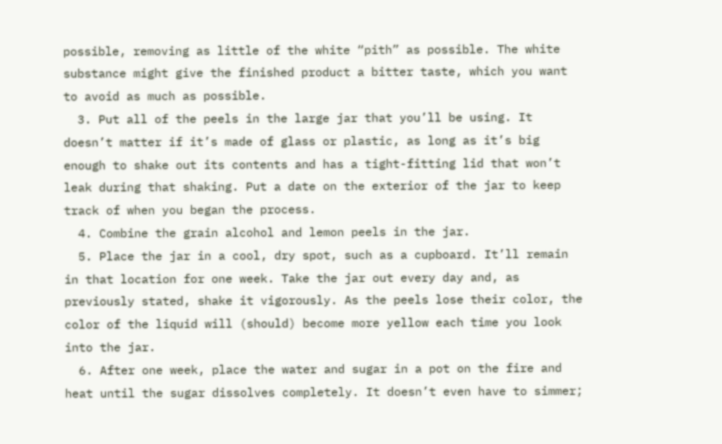possible, removing as little of the white “pith” as possible. The white substance might give the finished product a bitter taste, which you want to avoid as much as possible.
  3. Put all of the peels in the large jar that you’ll be using. It doesn’t matter if it’s made of glass or plastic, as long as it’s big enough to shake out its contents and has a tight-fitting lid that won’t leak during that shaking. Put a date on the exterior of the jar to keep track of when you began the process.
  4. Combine the grain alcohol and lemon peels in the jar.
  5. Place the jar in a cool, dry spot, such as a cupboard. It’ll remain in that location for one week. Take the jar out every day and, as previously stated, shake it vigorously. As the peels lose their color, the color of the liquid will (should) become more yellow each time you look into the jar.
  6. After one week, place the water and sugar in a pot on the fire and heat until the sugar dissolves completely. It doesn’t even have to simmer;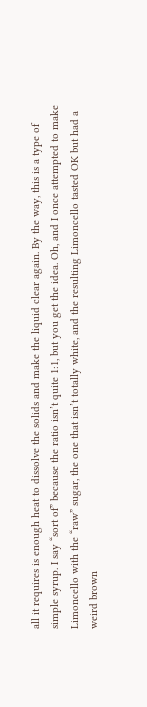all it requires is enough heat to dissolve the solids and make the liquid clear again. By the way, this is a type of simple syrup. I say “sort of” because the ratio isn’t quite 1:1, but you get the idea. Oh, and I once attempted to make Limoncello with the “raw” sugar, the one that isn’t totally white, and the resulting Limoncello tasted OK but had a weird brown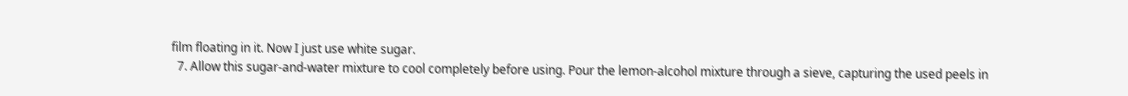film floating in it. Now I just use white sugar.
  7. Allow this sugar-and-water mixture to cool completely before using. Pour the lemon-alcohol mixture through a sieve, capturing the used peels in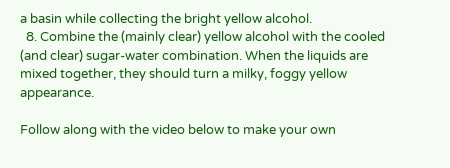a basin while collecting the bright yellow alcohol.
  8. Combine the (mainly clear) yellow alcohol with the cooled (and clear) sugar-water combination. When the liquids are mixed together, they should turn a milky, foggy yellow appearance.

Follow along with the video below to make your own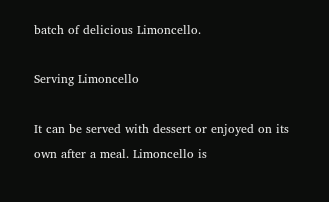batch of delicious Limoncello.

Serving Limoncello

It can be served with dessert or enjoyed on its own after a meal. Limoncello is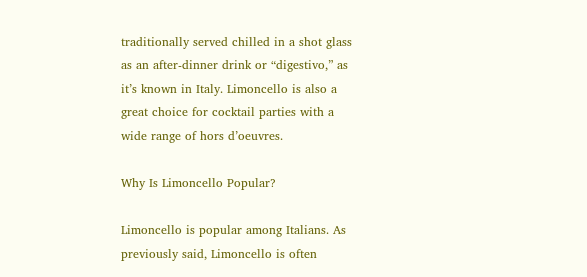traditionally served chilled in a shot glass as an after-dinner drink or “digestivo,” as it’s known in Italy. Limoncello is also a great choice for cocktail parties with a wide range of hors d’oeuvres.

Why Is Limoncello Popular?

Limoncello is popular among Italians. As previously said, Limoncello is often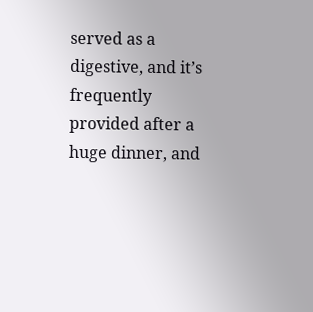served as a digestive, and it’s frequently provided after a huge dinner, and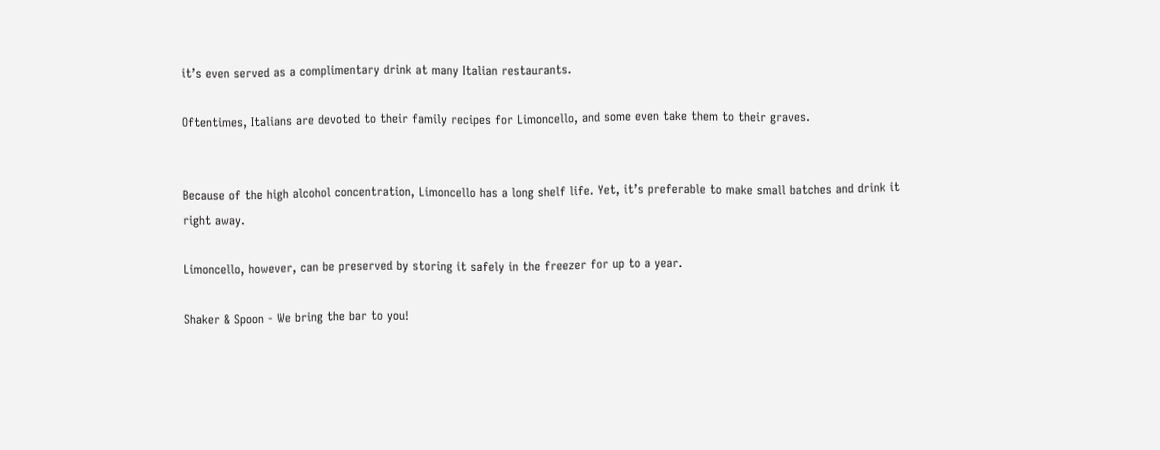it’s even served as a complimentary drink at many Italian restaurants.

Oftentimes, Italians are devoted to their family recipes for Limoncello, and some even take them to their graves.


Because of the high alcohol concentration, Limoncello has a long shelf life. Yet, it’s preferable to make small batches and drink it right away.

Limoncello, however, can be preserved by storing it safely in the freezer for up to a year.

Shaker & Spoon - We bring the bar to you!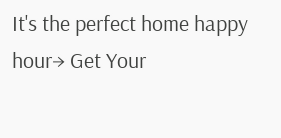It's the perfect home happy hour→ Get Your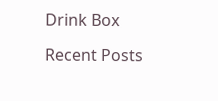Drink Box

Recent Posts